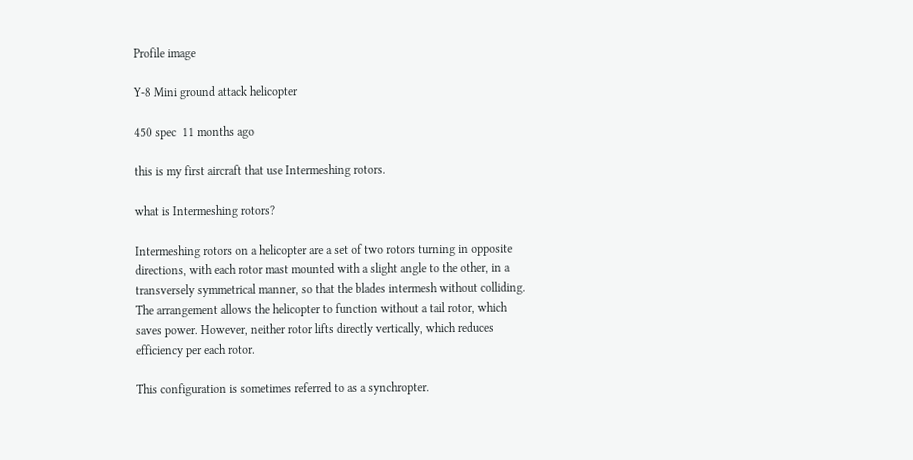Profile image

Y-8 Mini ground attack helicopter

450 spec  11 months ago

this is my first aircraft that use Intermeshing rotors.

what is Intermeshing rotors?

Intermeshing rotors on a helicopter are a set of two rotors turning in opposite directions, with each rotor mast mounted with a slight angle to the other, in a transversely symmetrical manner, so that the blades intermesh without colliding. The arrangement allows the helicopter to function without a tail rotor, which saves power. However, neither rotor lifts directly vertically, which reduces efficiency per each rotor.

This configuration is sometimes referred to as a synchropter.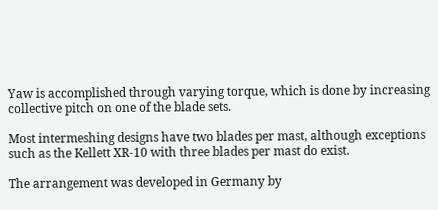Yaw is accomplished through varying torque, which is done by increasing collective pitch on one of the blade sets.

Most intermeshing designs have two blades per mast, although exceptions such as the Kellett XR-10 with three blades per mast do exist.

The arrangement was developed in Germany by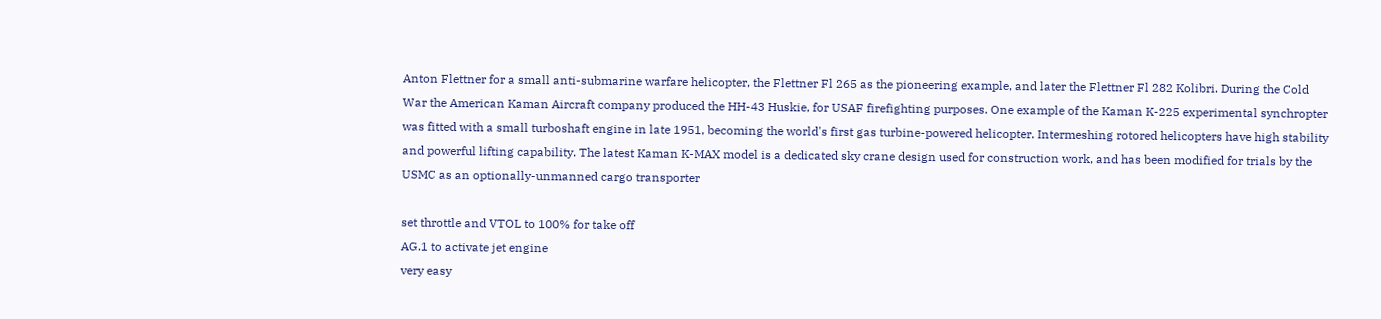Anton Flettner for a small anti-submarine warfare helicopter, the Flettner Fl 265 as the pioneering example, and later the Flettner Fl 282 Kolibri. During the Cold War the American Kaman Aircraft company produced the HH-43 Huskie, for USAF firefighting purposes. One example of the Kaman K-225 experimental synchropter was fitted with a small turboshaft engine in late 1951, becoming the world's first gas turbine-powered helicopter. Intermeshing rotored helicopters have high stability and powerful lifting capability. The latest Kaman K-MAX model is a dedicated sky crane design used for construction work, and has been modified for trials by the USMC as an optionally-unmanned cargo transporter

set throttle and VTOL to 100% for take off
AG.1 to activate jet engine
very easy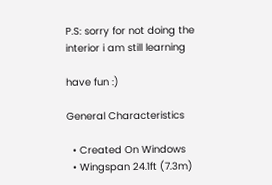P.S: sorry for not doing the interior i am still learning

have fun :)

General Characteristics

  • Created On Windows
  • Wingspan 24.1ft (7.3m)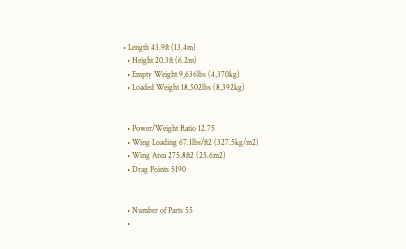• Length 43.9ft (13.4m)
  • Height 20.3ft (6.2m)
  • Empty Weight 9,636lbs (4,370kg)
  • Loaded Weight 18,502lbs (8,392kg)


  • Power/Weight Ratio 12.75
  • Wing Loading 67.1lbs/ft2 (327.5kg/m2)
  • Wing Area 275.8ft2 (25.6m2)
  • Drag Points 5190


  • Number of Parts 55
  •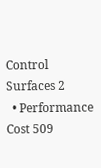Control Surfaces 2
  • Performance Cost 509